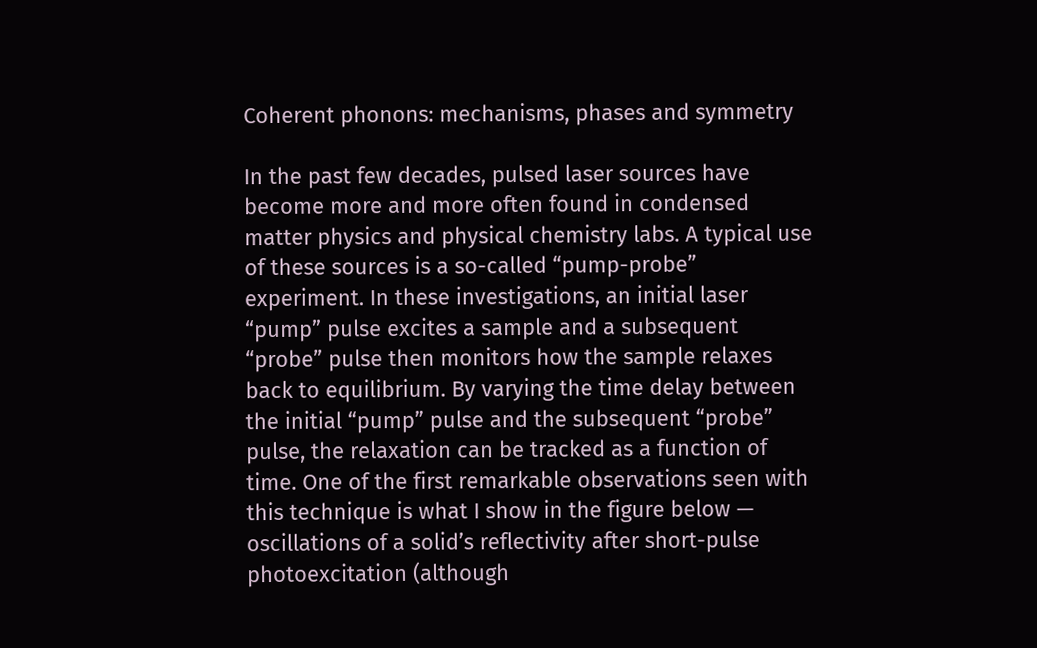Coherent phonons: mechanisms, phases and symmetry

In the past few decades, pulsed laser sources have become more and more often found in condensed matter physics and physical chemistry labs. A typical use of these sources is a so-called “pump-probe” experiment. In these investigations, an initial laser “pump” pulse excites a sample and a subsequent “probe” pulse then monitors how the sample relaxes back to equilibrium. By varying the time delay between the initial “pump” pulse and the subsequent “probe” pulse, the relaxation can be tracked as a function of time. One of the first remarkable observations seen with this technique is what I show in the figure below — oscillations of a solid’s reflectivity after short-pulse photoexcitation (although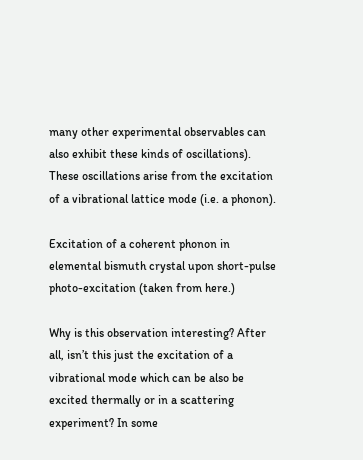many other experimental observables can also exhibit these kinds of oscillations). These oscillations arise from the excitation of a vibrational lattice mode (i.e. a phonon).

Excitation of a coherent phonon in elemental bismuth crystal upon short-pulse photo-excitation (taken from here.)

Why is this observation interesting? After all, isn’t this just the excitation of a vibrational mode which can be also be excited thermally or in a scattering experiment? In some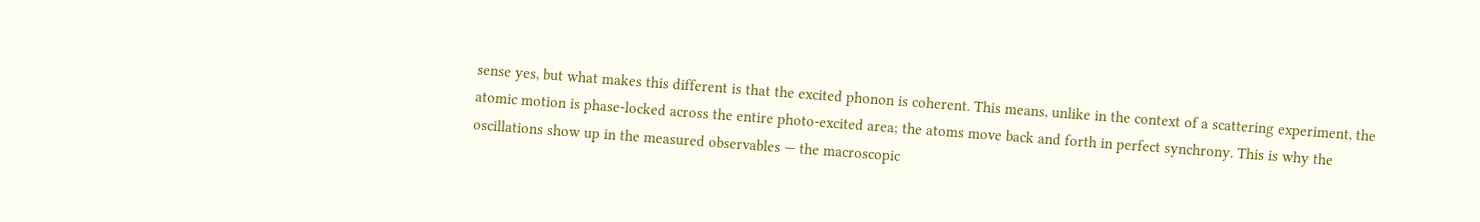sense yes, but what makes this different is that the excited phonon is coherent. This means, unlike in the context of a scattering experiment, the atomic motion is phase-locked across the entire photo-excited area; the atoms move back and forth in perfect synchrony. This is why the oscillations show up in the measured observables — the macroscopic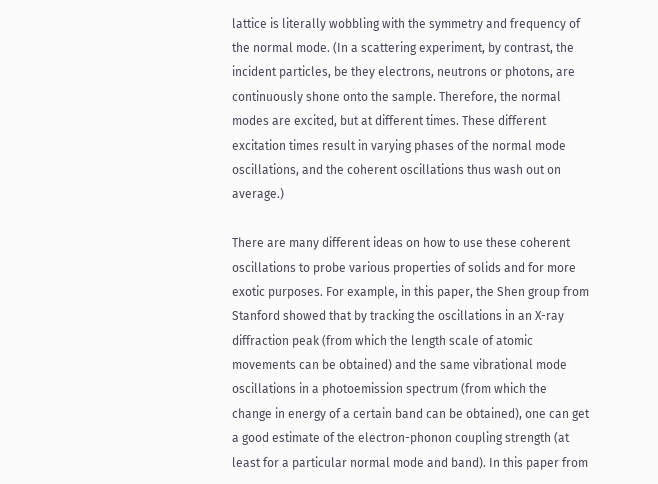lattice is literally wobbling with the symmetry and frequency of the normal mode. (In a scattering experiment, by contrast, the incident particles, be they electrons, neutrons or photons, are continuously shone onto the sample. Therefore, the normal modes are excited, but at different times. These different excitation times result in varying phases of the normal mode oscillations, and the coherent oscillations thus wash out on average.)

There are many different ideas on how to use these coherent oscillations to probe various properties of solids and for more exotic purposes. For example, in this paper, the Shen group from Stanford showed that by tracking the oscillations in an X-ray diffraction peak (from which the length scale of atomic movements can be obtained) and the same vibrational mode oscillations in a photoemission spectrum (from which the change in energy of a certain band can be obtained), one can get a good estimate of the electron-phonon coupling strength (at least for a particular normal mode and band). In this paper from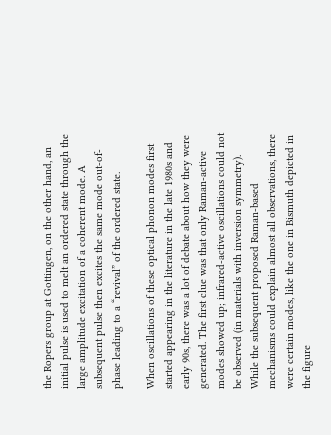the Ropers group at Gottingen, on the other hand, an initial pulse is used to melt an ordered state through the large amplitude excitation of a coherent mode. A subsequent pulse then excites the same mode out-of-phase leading to a “revival” of the ordered state.

When oscillations of these optical phonon modes first started appearing in the literature in the late 1980s and early 90s, there was a lot of debate about how they were generated. The first clue was that only Raman-active modes showed up; infrared-active oscillations could not be observed (in materials with inversion symmetry). While the subsequent proposed Raman-based mechanisms could explain almost all observations, there were certain modes, like the one in Bismuth depicted in the figure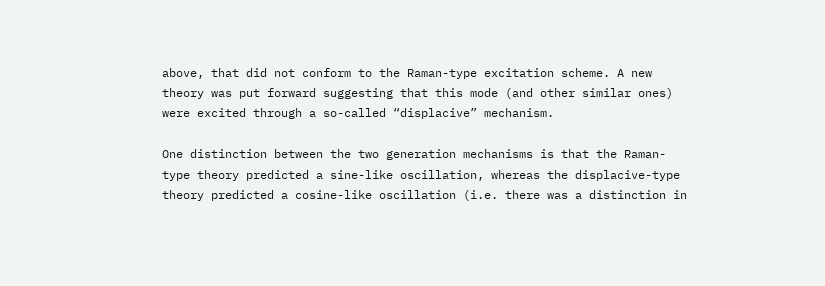above, that did not conform to the Raman-type excitation scheme. A new theory was put forward suggesting that this mode (and other similar ones) were excited through a so-called “displacive” mechanism.

One distinction between the two generation mechanisms is that the Raman-type theory predicted a sine-like oscillation, whereas the displacive-type theory predicted a cosine-like oscillation (i.e. there was a distinction in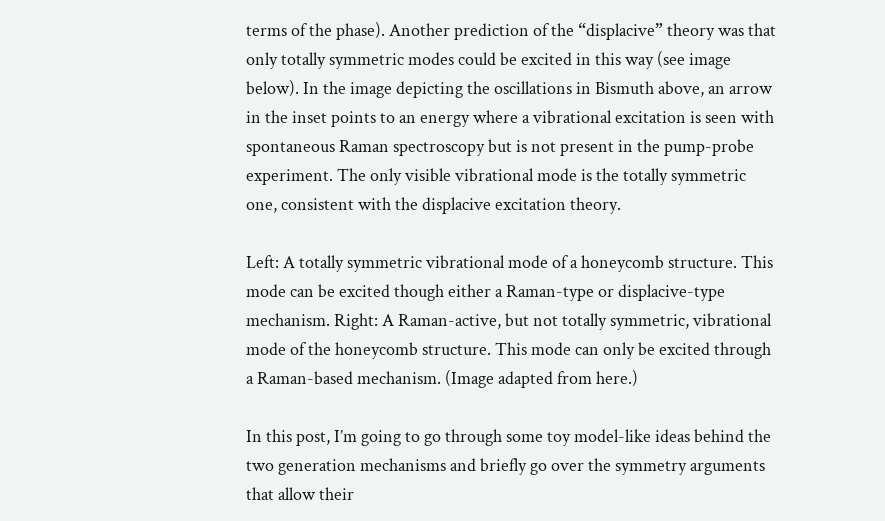terms of the phase). Another prediction of the “displacive” theory was that only totally symmetric modes could be excited in this way (see image below). In the image depicting the oscillations in Bismuth above, an arrow in the inset points to an energy where a vibrational excitation is seen with spontaneous Raman spectroscopy but is not present in the pump-probe experiment. The only visible vibrational mode is the totally symmetric one, consistent with the displacive excitation theory.

Left: A totally symmetric vibrational mode of a honeycomb structure. This mode can be excited though either a Raman-type or displacive-type mechanism. Right: A Raman-active, but not totally symmetric, vibrational mode of the honeycomb structure. This mode can only be excited through a Raman-based mechanism. (Image adapted from here.)

In this post, I’m going to go through some toy model-like ideas behind the two generation mechanisms and briefly go over the symmetry arguments that allow their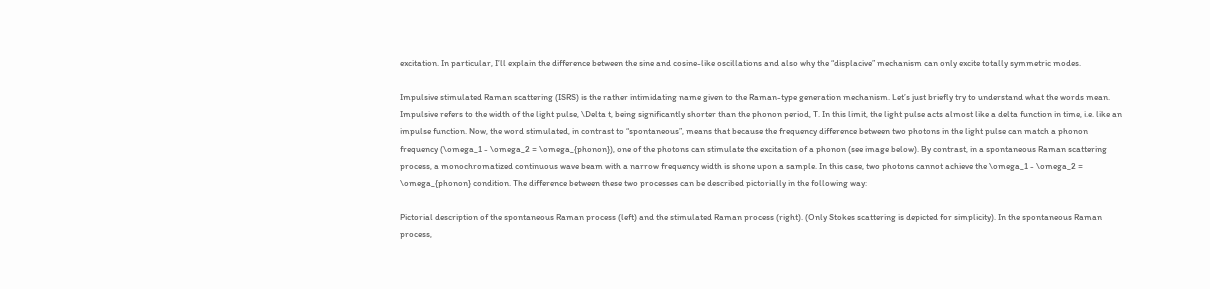excitation. In particular, I’ll explain the difference between the sine and cosine-like oscillations and also why the “displacive” mechanism can only excite totally symmetric modes.

Impulsive stimulated Raman scattering (ISRS) is the rather intimidating name given to the Raman-type generation mechanism. Let’s just briefly try to understand what the words mean. Impulsive refers to the width of the light pulse, \Delta t, being significantly shorter than the phonon period, T. In this limit, the light pulse acts almost like a delta function in time, i.e. like an impulse function. Now, the word stimulated, in contrast to “spontaneous”, means that because the frequency difference between two photons in the light pulse can match a phonon frequency (\omega_1 - \omega_2 = \omega_{phonon}), one of the photons can stimulate the excitation of a phonon (see image below). By contrast, in a spontaneous Raman scattering process, a monochromatized continuous wave beam with a narrow frequency width is shone upon a sample. In this case, two photons cannot achieve the \omega_1 - \omega_2 = \omega_{phonon} condition. The difference between these two processes can be described pictorially in the following way:

Pictorial description of the spontaneous Raman process (left) and the stimulated Raman process (right). (Only Stokes scattering is depicted for simplicity). In the spontaneous Raman process,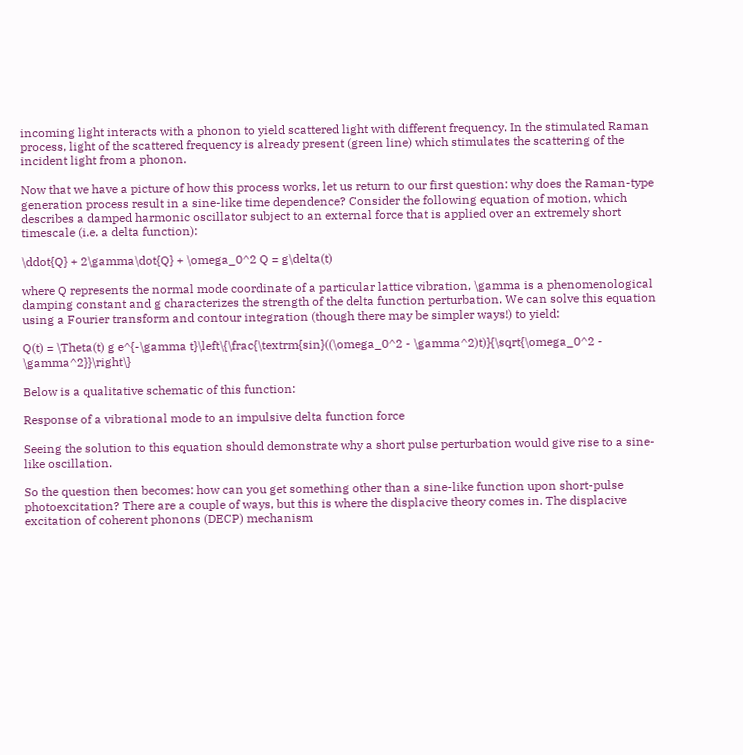incoming light interacts with a phonon to yield scattered light with different frequency. In the stimulated Raman process, light of the scattered frequency is already present (green line) which stimulates the scattering of the incident light from a phonon.

Now that we have a picture of how this process works, let us return to our first question: why does the Raman-type generation process result in a sine-like time dependence? Consider the following equation of motion, which describes a damped harmonic oscillator subject to an external force that is applied over an extremely short timescale (i.e. a delta function):

\ddot{Q} + 2\gamma\dot{Q} + \omega_0^2 Q = g\delta(t)

where Q represents the normal mode coordinate of a particular lattice vibration, \gamma is a phenomenological damping constant and g characterizes the strength of the delta function perturbation. We can solve this equation using a Fourier transform and contour integration (though there may be simpler ways!) to yield:

Q(t) = \Theta(t) g e^{-\gamma t}\left\{\frac{\textrm{sin}((\omega_0^2 - \gamma^2)t)}{\sqrt{\omega_0^2 - \gamma^2}}\right\}

Below is a qualitative schematic of this function:

Response of a vibrational mode to an impulsive delta function force

Seeing the solution to this equation should demonstrate why a short pulse perturbation would give rise to a sine-like oscillation.

So the question then becomes: how can you get something other than a sine-like function upon short-pulse photoexcitation? There are a couple of ways, but this is where the displacive theory comes in. The displacive excitation of coherent phonons (DECP) mechanism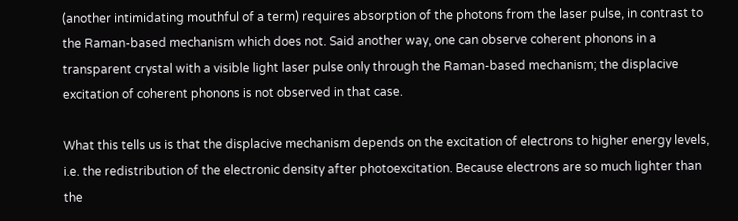(another intimidating mouthful of a term) requires absorption of the photons from the laser pulse, in contrast to the Raman-based mechanism which does not. Said another way, one can observe coherent phonons in a transparent crystal with a visible light laser pulse only through the Raman-based mechanism; the displacive excitation of coherent phonons is not observed in that case.

What this tells us is that the displacive mechanism depends on the excitation of electrons to higher energy levels, i.e. the redistribution of the electronic density after photoexcitation. Because electrons are so much lighter than the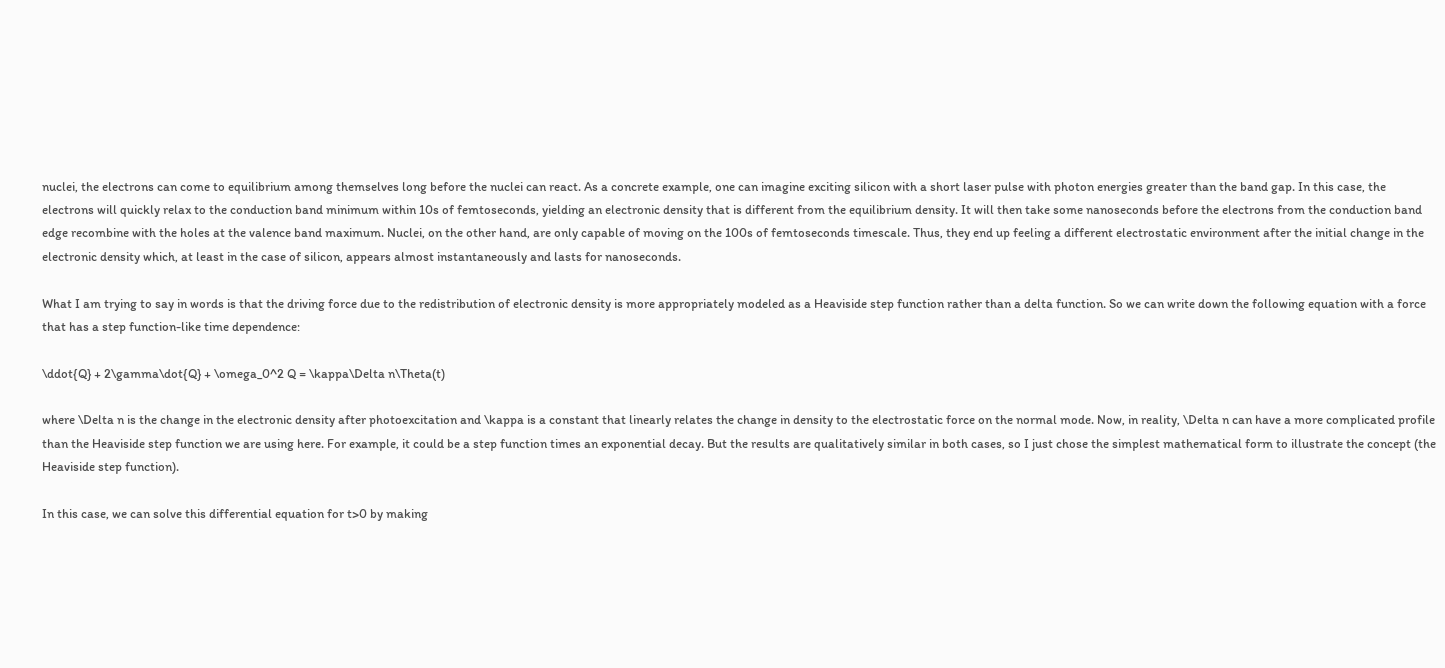nuclei, the electrons can come to equilibrium among themselves long before the nuclei can react. As a concrete example, one can imagine exciting silicon with a short laser pulse with photon energies greater than the band gap. In this case, the electrons will quickly relax to the conduction band minimum within 10s of femtoseconds, yielding an electronic density that is different from the equilibrium density. It will then take some nanoseconds before the electrons from the conduction band edge recombine with the holes at the valence band maximum. Nuclei, on the other hand, are only capable of moving on the 100s of femtoseconds timescale. Thus, they end up feeling a different electrostatic environment after the initial change in the electronic density which, at least in the case of silicon, appears almost instantaneously and lasts for nanoseconds.

What I am trying to say in words is that the driving force due to the redistribution of electronic density is more appropriately modeled as a Heaviside step function rather than a delta function. So we can write down the following equation with a force that has a step function-like time dependence:

\ddot{Q} + 2\gamma\dot{Q} + \omega_0^2 Q = \kappa\Delta n\Theta(t)

where \Delta n is the change in the electronic density after photoexcitation and \kappa is a constant that linearly relates the change in density to the electrostatic force on the normal mode. Now, in reality, \Delta n can have a more complicated profile than the Heaviside step function we are using here. For example, it could be a step function times an exponential decay. But the results are qualitatively similar in both cases, so I just chose the simplest mathematical form to illustrate the concept (the Heaviside step function).

In this case, we can solve this differential equation for t>0 by making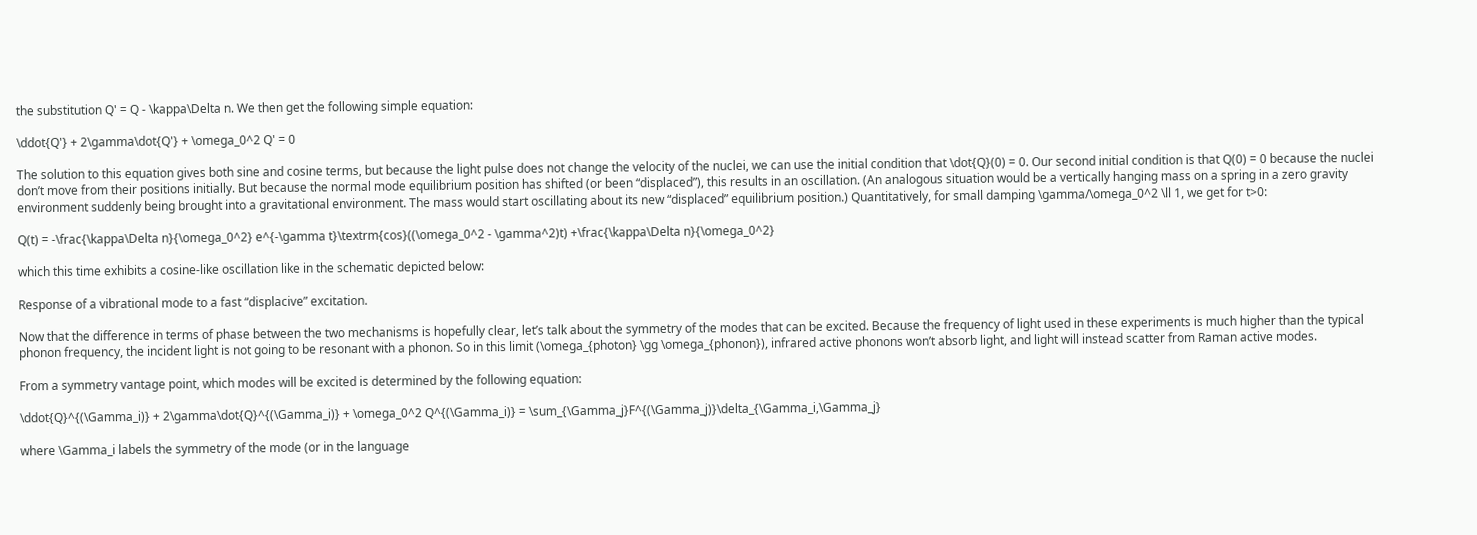the substitution Q' = Q - \kappa\Delta n. We then get the following simple equation:

\ddot{Q'} + 2\gamma\dot{Q'} + \omega_0^2 Q' = 0

The solution to this equation gives both sine and cosine terms, but because the light pulse does not change the velocity of the nuclei, we can use the initial condition that \dot{Q}(0) = 0. Our second initial condition is that Q(0) = 0 because the nuclei don’t move from their positions initially. But because the normal mode equilibrium position has shifted (or been “displaced”), this results in an oscillation. (An analogous situation would be a vertically hanging mass on a spring in a zero gravity environment suddenly being brought into a gravitational environment. The mass would start oscillating about its new “displaced” equilibrium position.) Quantitatively, for small damping \gamma/\omega_0^2 \ll 1, we get for t>0:

Q(t) = -\frac{\kappa\Delta n}{\omega_0^2} e^{-\gamma t}\textrm{cos}((\omega_0^2 - \gamma^2)t) +\frac{\kappa\Delta n}{\omega_0^2}

which this time exhibits a cosine-like oscillation like in the schematic depicted below:

Response of a vibrational mode to a fast “displacive” excitation.

Now that the difference in terms of phase between the two mechanisms is hopefully clear, let’s talk about the symmetry of the modes that can be excited. Because the frequency of light used in these experiments is much higher than the typical phonon frequency, the incident light is not going to be resonant with a phonon. So in this limit (\omega_{photon} \gg \omega_{phonon}), infrared active phonons won’t absorb light, and light will instead scatter from Raman active modes.

From a symmetry vantage point, which modes will be excited is determined by the following equation:

\ddot{Q}^{(\Gamma_i)} + 2\gamma\dot{Q}^{(\Gamma_i)} + \omega_0^2 Q^{(\Gamma_i)} = \sum_{\Gamma_j}F^{(\Gamma_j)}\delta_{\Gamma_i,\Gamma_j}

where \Gamma_i labels the symmetry of the mode (or in the language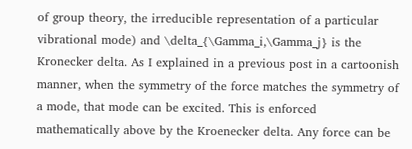of group theory, the irreducible representation of a particular vibrational mode) and \delta_{\Gamma_i,\Gamma_j} is the Kronecker delta. As I explained in a previous post in a cartoonish manner, when the symmetry of the force matches the symmetry of a mode, that mode can be excited. This is enforced mathematically above by the Kroenecker delta. Any force can be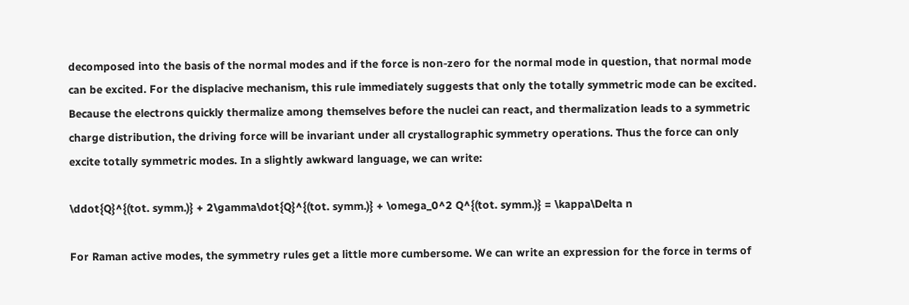decomposed into the basis of the normal modes and if the force is non-zero for the normal mode in question, that normal mode can be excited. For the displacive mechanism, this rule immediately suggests that only the totally symmetric mode can be excited. Because the electrons quickly thermalize among themselves before the nuclei can react, and thermalization leads to a symmetric charge distribution, the driving force will be invariant under all crystallographic symmetry operations. Thus the force can only excite totally symmetric modes. In a slightly awkward language, we can write:

\ddot{Q}^{(tot. symm.)} + 2\gamma\dot{Q}^{(tot. symm.)} + \omega_0^2 Q^{(tot. symm.)} = \kappa\Delta n

For Raman active modes, the symmetry rules get a little more cumbersome. We can write an expression for the force in terms of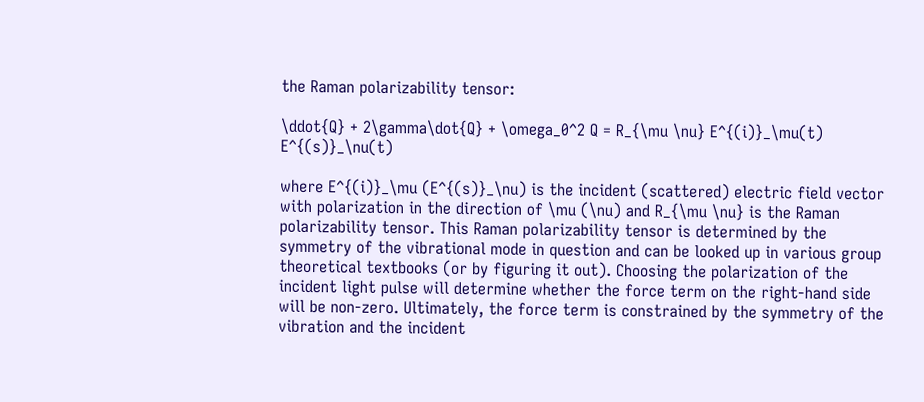the Raman polarizability tensor:

\ddot{Q} + 2\gamma\dot{Q} + \omega_0^2 Q = R_{\mu \nu} E^{(i)}_\mu(t) E^{(s)}_\nu(t)

where E^{(i)}_\mu (E^{(s)}_\nu) is the incident (scattered) electric field vector with polarization in the direction of \mu (\nu) and R_{\mu \nu} is the Raman polarizability tensor. This Raman polarizability tensor is determined by the symmetry of the vibrational mode in question and can be looked up in various group theoretical textbooks (or by figuring it out). Choosing the polarization of the incident light pulse will determine whether the force term on the right-hand side will be non-zero. Ultimately, the force term is constrained by the symmetry of the vibration and the incident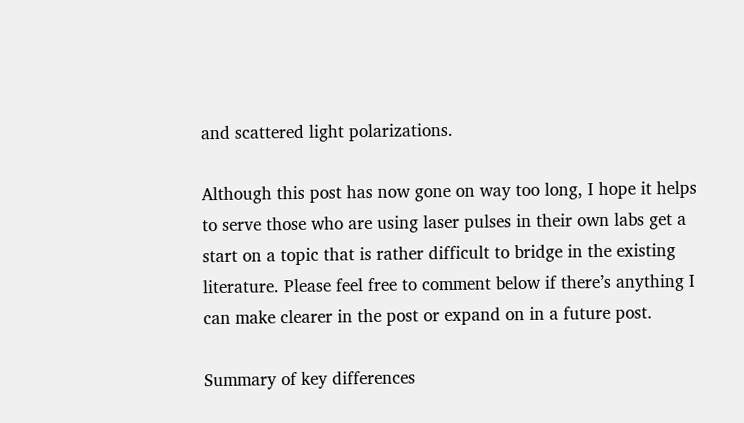and scattered light polarizations.

Although this post has now gone on way too long, I hope it helps to serve those who are using laser pulses in their own labs get a start on a topic that is rather difficult to bridge in the existing literature. Please feel free to comment below if there’s anything I can make clearer in the post or expand on in a future post.

Summary of key differences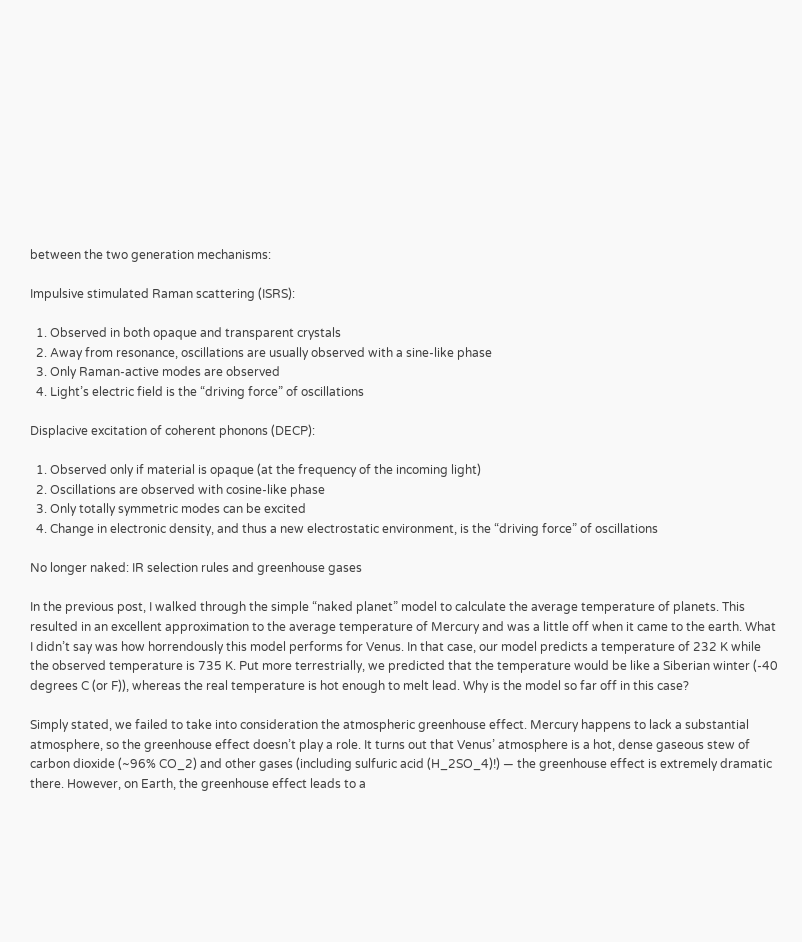between the two generation mechanisms:

Impulsive stimulated Raman scattering (ISRS):

  1. Observed in both opaque and transparent crystals
  2. Away from resonance, oscillations are usually observed with a sine-like phase
  3. Only Raman-active modes are observed
  4. Light’s electric field is the “driving force” of oscillations

Displacive excitation of coherent phonons (DECP):

  1. Observed only if material is opaque (at the frequency of the incoming light)
  2. Oscillations are observed with cosine-like phase
  3. Only totally symmetric modes can be excited
  4. Change in electronic density, and thus a new electrostatic environment, is the “driving force” of oscillations

No longer naked: IR selection rules and greenhouse gases

In the previous post, I walked through the simple “naked planet” model to calculate the average temperature of planets. This resulted in an excellent approximation to the average temperature of Mercury and was a little off when it came to the earth. What I didn’t say was how horrendously this model performs for Venus. In that case, our model predicts a temperature of 232 K while the observed temperature is 735 K. Put more terrestrially, we predicted that the temperature would be like a Siberian winter (-40 degrees C (or F)), whereas the real temperature is hot enough to melt lead. Why is the model so far off in this case?

Simply stated, we failed to take into consideration the atmospheric greenhouse effect. Mercury happens to lack a substantial atmosphere, so the greenhouse effect doesn’t play a role. It turns out that Venus’ atmosphere is a hot, dense gaseous stew of carbon dioxide (~96% CO_2) and other gases (including sulfuric acid (H_2SO_4)!) — the greenhouse effect is extremely dramatic there. However, on Earth, the greenhouse effect leads to a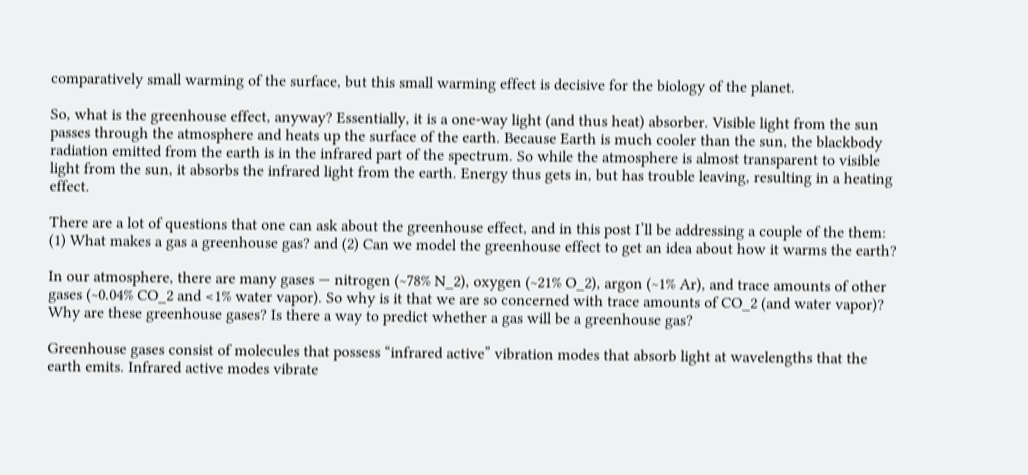comparatively small warming of the surface, but this small warming effect is decisive for the biology of the planet.

So, what is the greenhouse effect, anyway? Essentially, it is a one-way light (and thus heat) absorber. Visible light from the sun passes through the atmosphere and heats up the surface of the earth. Because Earth is much cooler than the sun, the blackbody radiation emitted from the earth is in the infrared part of the spectrum. So while the atmosphere is almost transparent to visible light from the sun, it absorbs the infrared light from the earth. Energy thus gets in, but has trouble leaving, resulting in a heating effect.

There are a lot of questions that one can ask about the greenhouse effect, and in this post I’ll be addressing a couple of the them: (1) What makes a gas a greenhouse gas? and (2) Can we model the greenhouse effect to get an idea about how it warms the earth?

In our atmosphere, there are many gases — nitrogen (~78% N_2), oxygen (~21% O_2), argon (~1% Ar), and trace amounts of other gases (~0.04% CO_2 and <1% water vapor). So why is it that we are so concerned with trace amounts of CO_2 (and water vapor)? Why are these greenhouse gases? Is there a way to predict whether a gas will be a greenhouse gas?

Greenhouse gases consist of molecules that possess “infrared active” vibration modes that absorb light at wavelengths that the earth emits. Infrared active modes vibrate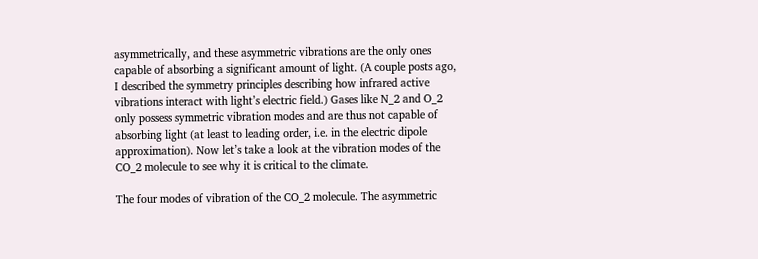asymmetrically, and these asymmetric vibrations are the only ones capable of absorbing a significant amount of light. (A couple posts ago, I described the symmetry principles describing how infrared active vibrations interact with light’s electric field.) Gases like N_2 and O_2 only possess symmetric vibration modes and are thus not capable of absorbing light (at least to leading order, i.e. in the electric dipole approximation). Now let’s take a look at the vibration modes of the CO_2 molecule to see why it is critical to the climate.

The four modes of vibration of the CO_2 molecule. The asymmetric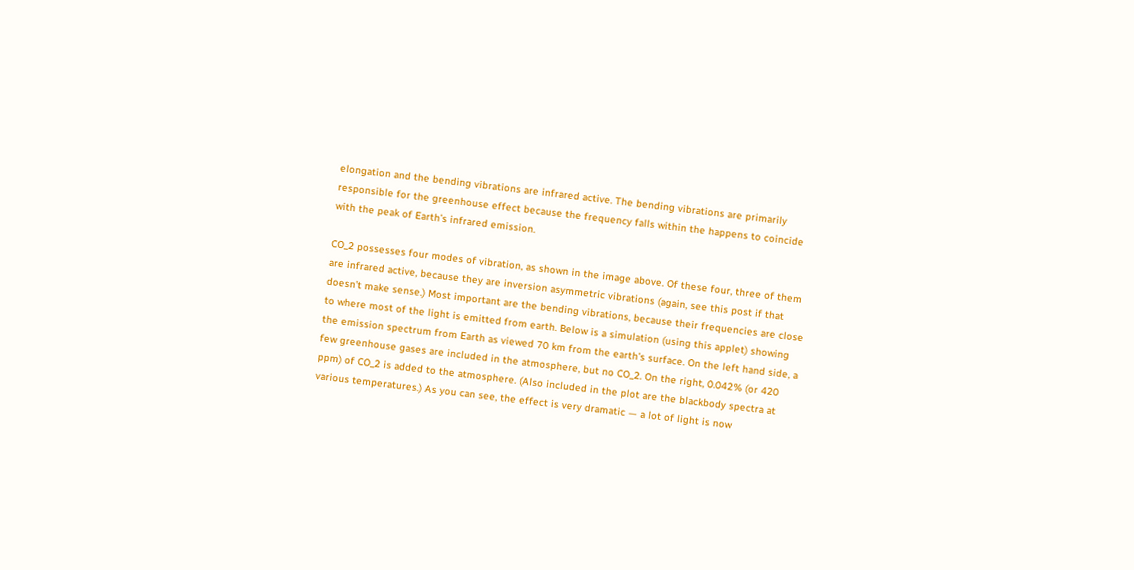elongation and the bending vibrations are infrared active. The bending vibrations are primarily responsible for the greenhouse effect because the frequency falls within the happens to coincide with the peak of Earth’s infrared emission.

CO_2 possesses four modes of vibration, as shown in the image above. Of these four, three of them are infrared active, because they are inversion asymmetric vibrations (again, see this post if that doesn’t make sense.) Most important are the bending vibrations, because their frequencies are close to where most of the light is emitted from earth. Below is a simulation (using this applet) showing the emission spectrum from Earth as viewed 70 km from the earth’s surface. On the left hand side, a few greenhouse gases are included in the atmosphere, but no CO_2. On the right, 0.042% (or 420 ppm) of CO_2 is added to the atmosphere. (Also included in the plot are the blackbody spectra at various temperatures.) As you can see, the effect is very dramatic — a lot of light is now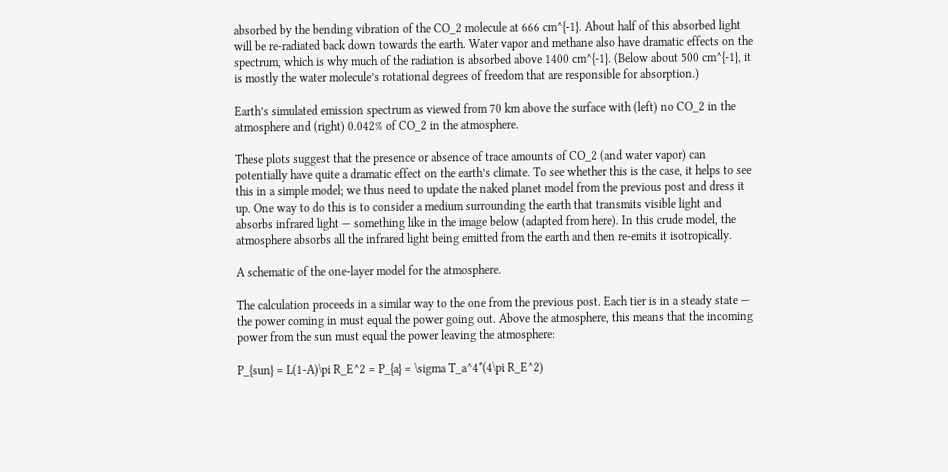absorbed by the bending vibration of the CO_2 molecule at 666 cm^{-1}. About half of this absorbed light will be re-radiated back down towards the earth. Water vapor and methane also have dramatic effects on the spectrum, which is why much of the radiation is absorbed above 1400 cm^{-1}. (Below about 500 cm^{-1}, it is mostly the water molecule’s rotational degrees of freedom that are responsible for absorption.)

Earth’s simulated emission spectrum as viewed from 70 km above the surface with (left) no CO_2 in the atmosphere and (right) 0.042% of CO_2 in the atmosphere.

These plots suggest that the presence or absence of trace amounts of CO_2 (and water vapor) can potentially have quite a dramatic effect on the earth’s climate. To see whether this is the case, it helps to see this in a simple model; we thus need to update the naked planet model from the previous post and dress it up. One way to do this is to consider a medium surrounding the earth that transmits visible light and absorbs infrared light — something like in the image below (adapted from here). In this crude model, the atmosphere absorbs all the infrared light being emitted from the earth and then re-emits it isotropically.

A schematic of the one-layer model for the atmosphere.

The calculation proceeds in a similar way to the one from the previous post. Each tier is in a steady state — the power coming in must equal the power going out. Above the atmosphere, this means that the incoming power from the sun must equal the power leaving the atmosphere:

P_{sun} = L(1-A)\pi R_E^2 = P_{a} = \sigma T_a^4*(4\pi R_E^2)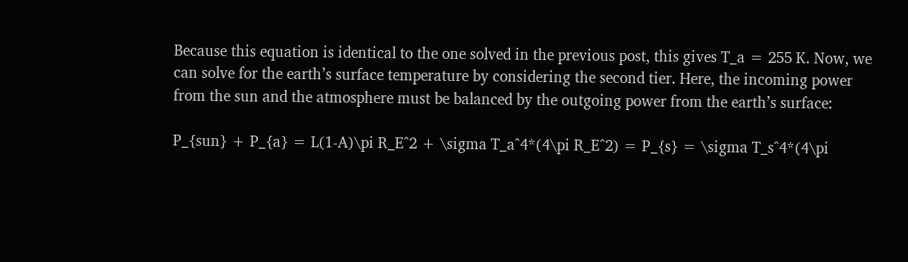Because this equation is identical to the one solved in the previous post, this gives T_a = 255 K. Now, we can solve for the earth’s surface temperature by considering the second tier. Here, the incoming power from the sun and the atmosphere must be balanced by the outgoing power from the earth’s surface:

P_{sun} + P_{a} = L(1-A)\pi R_E^2 + \sigma T_a^4*(4\pi R_E^2) = P_{s} = \sigma T_s^4*(4\pi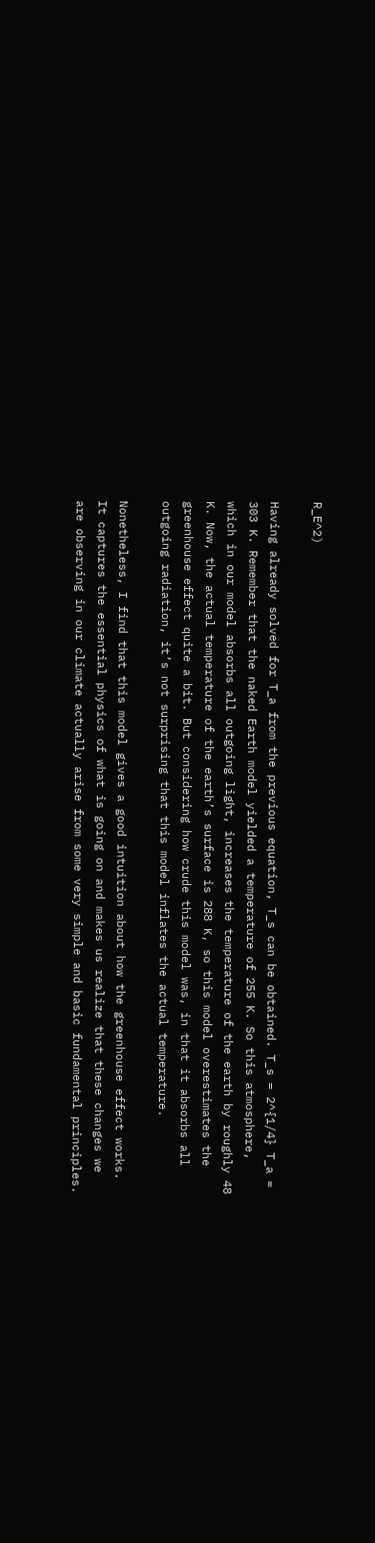R_E^2)

Having already solved for T_a from the previous equation, T_s can be obtained. T_s = 2^{1/4} T_a = 303 K. Remember that the naked Earth model yielded a temperature of 255 K. So this atmosphere, which in our model absorbs all outgoing light, increases the temperature of the earth by roughly 48 K. Now, the actual temperature of the earth’s surface is 288 K, so this model overestimates the greenhouse effect quite a bit. But considering how crude this model was, in that it absorbs all outgoing radiation, it’s not surprising that this model inflates the actual temperature.

Nonetheless, I find that this model gives a good intuition about how the greenhouse effect works. It captures the essential physics of what is going on and makes us realize that these changes we are observing in our climate actually arise from some very simple and basic fundamental principles.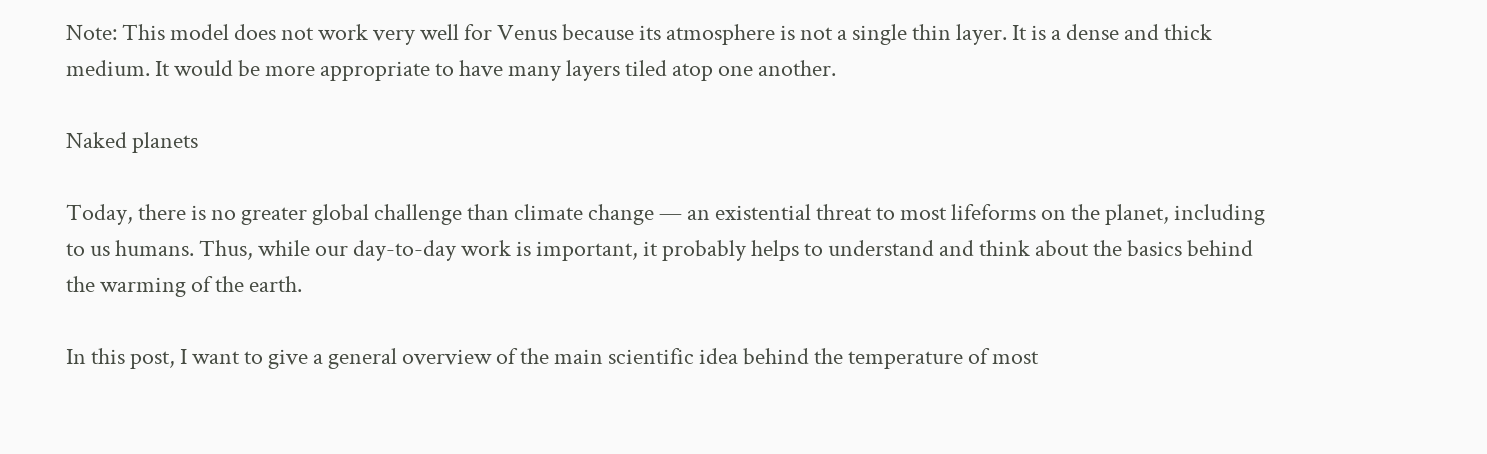Note: This model does not work very well for Venus because its atmosphere is not a single thin layer. It is a dense and thick medium. It would be more appropriate to have many layers tiled atop one another.

Naked planets

Today, there is no greater global challenge than climate change — an existential threat to most lifeforms on the planet, including to us humans. Thus, while our day-to-day work is important, it probably helps to understand and think about the basics behind the warming of the earth.

In this post, I want to give a general overview of the main scientific idea behind the temperature of most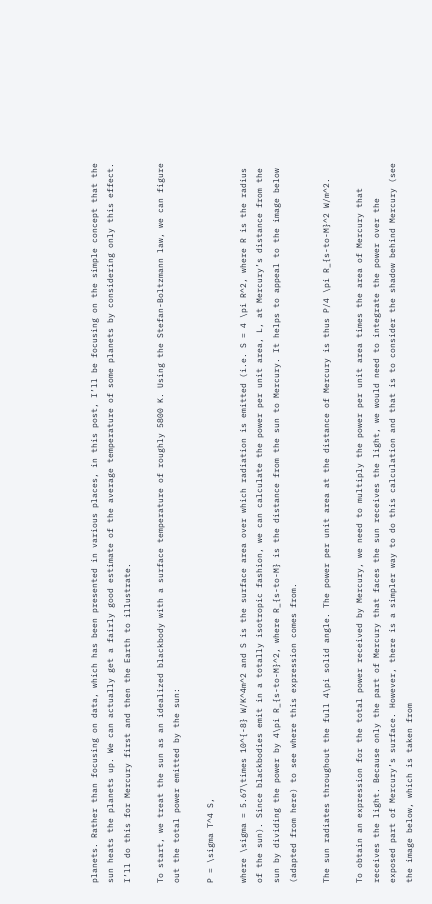planets. Rather than focusing on data, which has been presented in various places, in this post, I’ll be focusing on the simple concept that the sun heats the planets up. We can actually get a fairly good estimate of the average temperature of some planets by considering only this effect. I’ll do this for Mercury first and then the Earth to illustrate.

To start, we treat the sun as an idealized blackbody with a surface temperature of roughly 5800 K. Using the Stefan-Boltzmann law, we can figure out the total power emitted by the sun:

P = \sigma T^4 S,

where \sigma = 5.67\times 10^{-8} W/K^4m^2 and S is the surface area over which radiation is emitted (i.e. S = 4 \pi R^2, where R is the radius of the sun). Since blackbodies emit in a totally isotropic fashion, we can calculate the power per unit area, L, at Mercury’s distance from the sun by dividing the power by 4\pi R_{s-to-M}^2, where R_{s-to-M} is the distance from the sun to Mercury. It helps to appeal to the image below (adapted from here) to see where this expression comes from.

The sun radiates throughout the full 4\pi solid angle. The power per unit area at the distance of Mercury is thus P/4 \pi R_{s-to-M}^2 W/m^2.

To obtain an expression for the total power received by Mercury, we need to multiply the power per unit area times the area of Mercury that receives the light. Because only the part of Mercury that faces the sun receives the light, we would need to integrate the power over the exposed part of Mercury’s surface. However, there is a simpler way to do this calculation and that is to consider the shadow behind Mercury (see the image below, which is taken from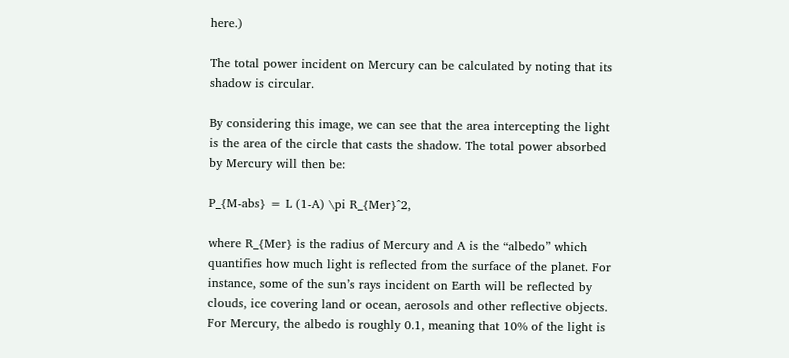here.)

The total power incident on Mercury can be calculated by noting that its shadow is circular.

By considering this image, we can see that the area intercepting the light is the area of the circle that casts the shadow. The total power absorbed by Mercury will then be:

P_{M-abs} = L (1-A) \pi R_{Mer}^2,

where R_{Mer} is the radius of Mercury and A is the “albedo” which quantifies how much light is reflected from the surface of the planet. For instance, some of the sun’s rays incident on Earth will be reflected by clouds, ice covering land or ocean, aerosols and other reflective objects. For Mercury, the albedo is roughly 0.1, meaning that 10% of the light is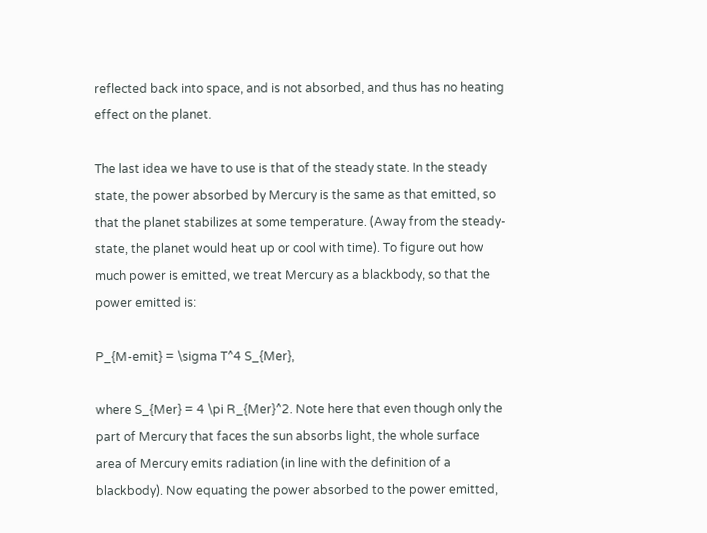reflected back into space, and is not absorbed, and thus has no heating effect on the planet.

The last idea we have to use is that of the steady state. In the steady state, the power absorbed by Mercury is the same as that emitted, so that the planet stabilizes at some temperature. (Away from the steady-state, the planet would heat up or cool with time). To figure out how much power is emitted, we treat Mercury as a blackbody, so that the power emitted is:

P_{M-emit} = \sigma T^4 S_{Mer},

where S_{Mer} = 4 \pi R_{Mer}^2. Note here that even though only the part of Mercury that faces the sun absorbs light, the whole surface area of Mercury emits radiation (in line with the definition of a blackbody). Now equating the power absorbed to the power emitted,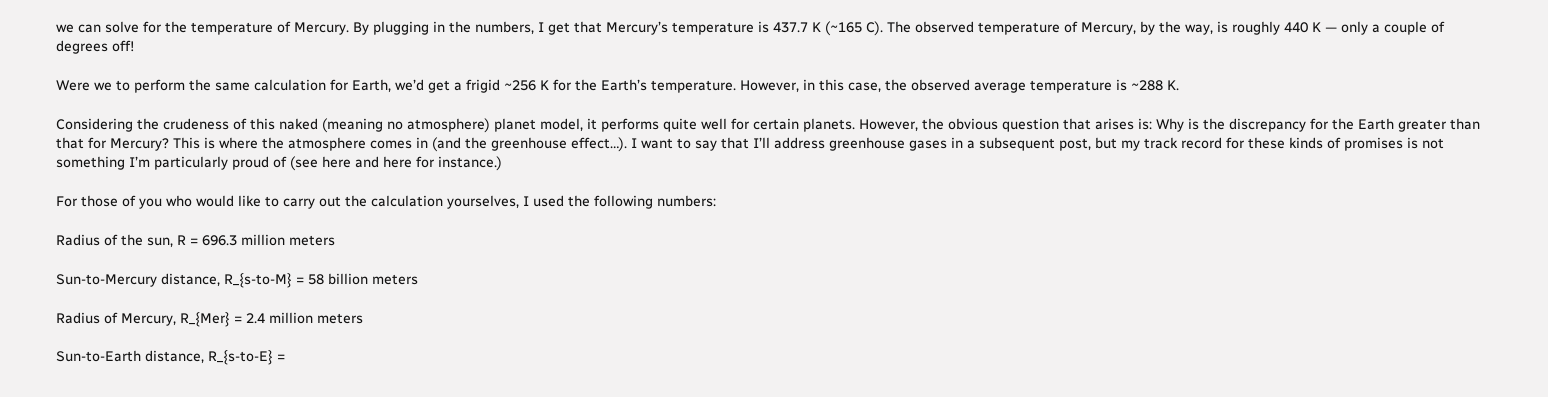we can solve for the temperature of Mercury. By plugging in the numbers, I get that Mercury’s temperature is 437.7 K (~165 C). The observed temperature of Mercury, by the way, is roughly 440 K — only a couple of degrees off!

Were we to perform the same calculation for Earth, we’d get a frigid ~256 K for the Earth’s temperature. However, in this case, the observed average temperature is ~288 K.

Considering the crudeness of this naked (meaning no atmosphere) planet model, it performs quite well for certain planets. However, the obvious question that arises is: Why is the discrepancy for the Earth greater than that for Mercury? This is where the atmosphere comes in (and the greenhouse effect…). I want to say that I’ll address greenhouse gases in a subsequent post, but my track record for these kinds of promises is not something I’m particularly proud of (see here and here for instance.)

For those of you who would like to carry out the calculation yourselves, I used the following numbers:

Radius of the sun, R = 696.3 million meters

Sun-to-Mercury distance, R_{s-to-M} = 58 billion meters

Radius of Mercury, R_{Mer} = 2.4 million meters

Sun-to-Earth distance, R_{s-to-E} =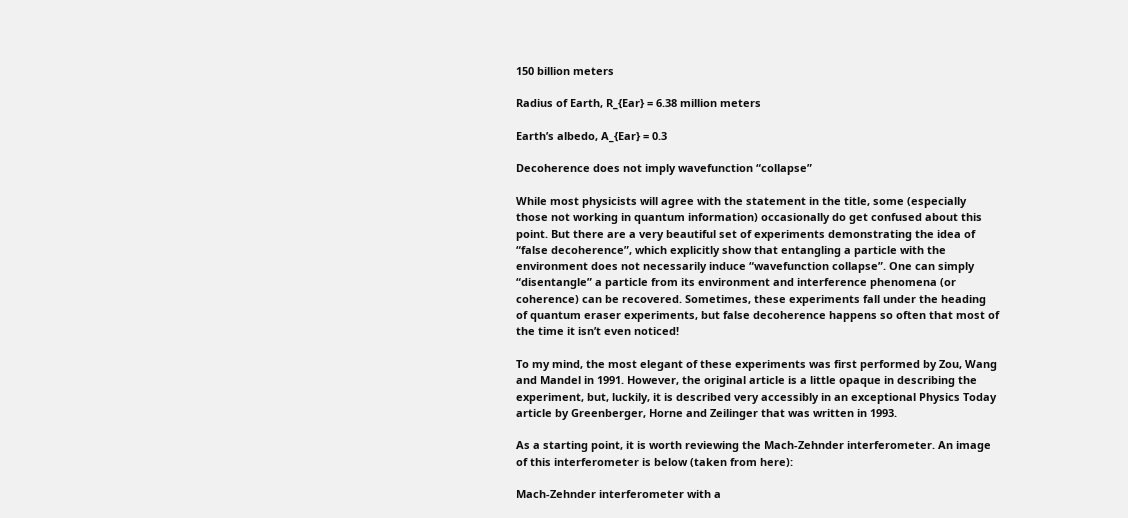150 billion meters

Radius of Earth, R_{Ear} = 6.38 million meters

Earth’s albedo, A_{Ear} = 0.3

Decoherence does not imply wavefunction “collapse”

While most physicists will agree with the statement in the title, some (especially those not working in quantum information) occasionally do get confused about this point. But there are a very beautiful set of experiments demonstrating the idea of “false decoherence”, which explicitly show that entangling a particle with the environment does not necessarily induce “wavefunction collapse”. One can simply “disentangle” a particle from its environment and interference phenomena (or coherence) can be recovered. Sometimes, these experiments fall under the heading of quantum eraser experiments, but false decoherence happens so often that most of the time it isn’t even noticed!

To my mind, the most elegant of these experiments was first performed by Zou, Wang and Mandel in 1991. However, the original article is a little opaque in describing the experiment, but, luckily, it is described very accessibly in an exceptional Physics Today article by Greenberger, Horne and Zeilinger that was written in 1993.

As a starting point, it is worth reviewing the Mach-Zehnder interferometer. An image of this interferometer is below (taken from here):

Mach-Zehnder interferometer with a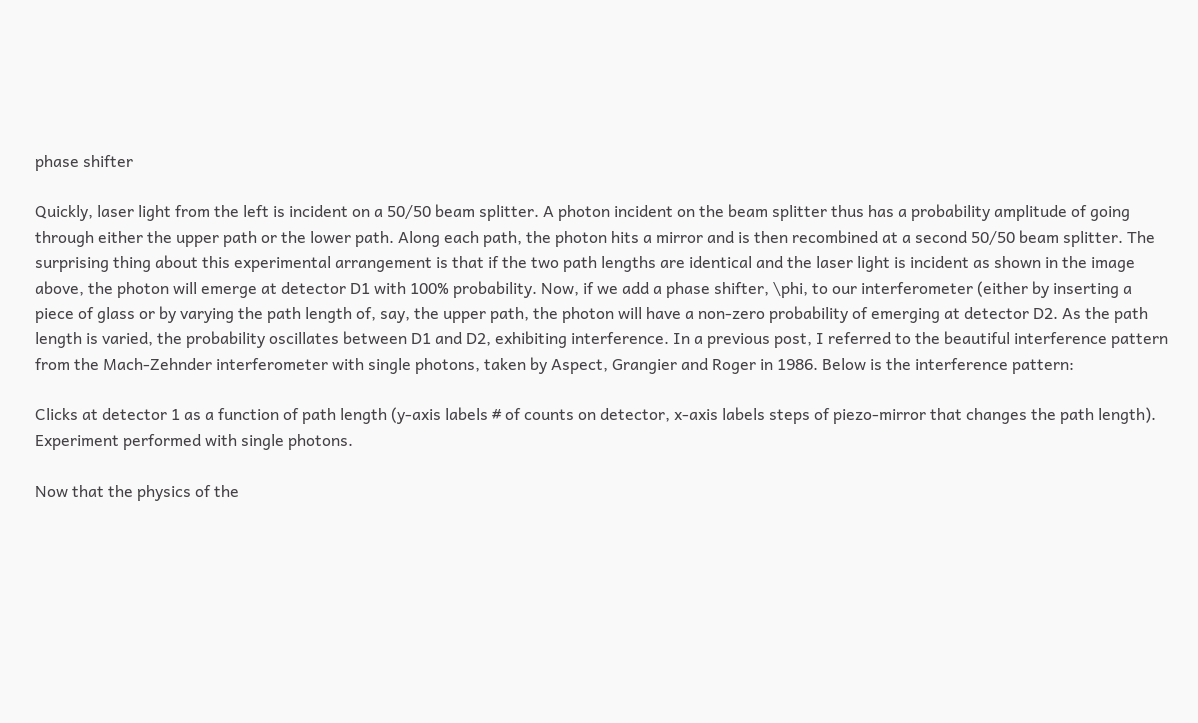phase shifter

Quickly, laser light from the left is incident on a 50/50 beam splitter. A photon incident on the beam splitter thus has a probability amplitude of going through either the upper path or the lower path. Along each path, the photon hits a mirror and is then recombined at a second 50/50 beam splitter. The surprising thing about this experimental arrangement is that if the two path lengths are identical and the laser light is incident as shown in the image above, the photon will emerge at detector D1 with 100% probability. Now, if we add a phase shifter, \phi, to our interferometer (either by inserting a piece of glass or by varying the path length of, say, the upper path, the photon will have a non-zero probability of emerging at detector D2. As the path length is varied, the probability oscillates between D1 and D2, exhibiting interference. In a previous post, I referred to the beautiful interference pattern from the Mach-Zehnder interferometer with single photons, taken by Aspect, Grangier and Roger in 1986. Below is the interference pattern:

Clicks at detector 1 as a function of path length (y-axis labels # of counts on detector, x-axis labels steps of piezo-mirror that changes the path length). Experiment performed with single photons.

Now that the physics of the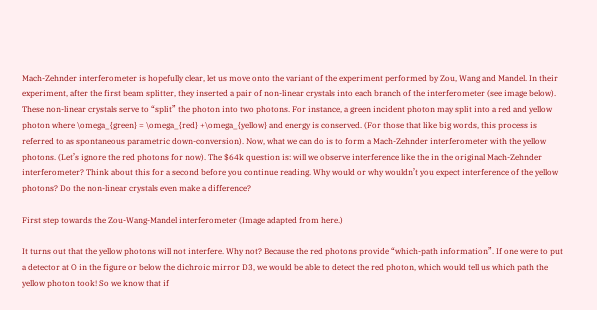Mach-Zehnder interferometer is hopefully clear, let us move onto the variant of the experiment performed by Zou, Wang and Mandel. In their experiment, after the first beam splitter, they inserted a pair of non-linear crystals into each branch of the interferometer (see image below). These non-linear crystals serve to “split” the photon into two photons. For instance, a green incident photon may split into a red and yellow photon where \omega_{green} = \omega_{red} +\omega_{yellow} and energy is conserved. (For those that like big words, this process is referred to as spontaneous parametric down-conversion). Now, what we can do is to form a Mach-Zehnder interferometer with the yellow photons. (Let’s ignore the red photons for now). The $64k question is: will we observe interference like the in the original Mach-Zehnder interferometer? Think about this for a second before you continue reading. Why would or why wouldn’t you expect interference of the yellow photons? Do the non-linear crystals even make a difference?

First step towards the Zou-Wang-Mandel interferometer (Image adapted from here.)

It turns out that the yellow photons will not interfere. Why not? Because the red photons provide “which-path information”. If one were to put a detector at O in the figure or below the dichroic mirror D3, we would be able to detect the red photon, which would tell us which path the yellow photon took! So we know that if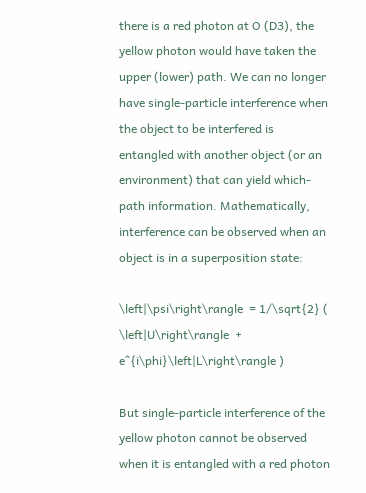there is a red photon at O (D3), the yellow photon would have taken the upper (lower) path. We can no longer have single-particle interference when the object to be interfered is entangled with another object (or an environment) that can yield which-path information. Mathematically, interference can be observed when an object is in a superposition state:

\left|\psi\right\rangle  = 1/\sqrt{2} (  \left|U\right\rangle  +   e^{i\phi}\left|L\right\rangle )

But single-particle interference of the yellow photon cannot be observed when it is entangled with a red photon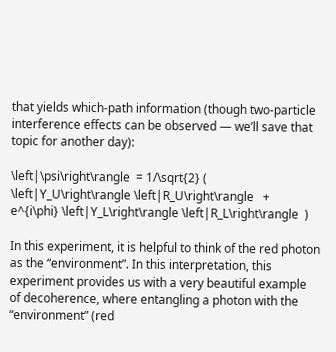that yields which-path information (though two-particle interference effects can be observed — we’ll save that topic for another day):

\left|\psi\right\rangle  = 1/\sqrt{2} (  \left|Y_U\right\rangle \left|R_U\right\rangle   +     e^{i\phi} \left|Y_L\right\rangle \left|R_L\right\rangle  )

In this experiment, it is helpful to think of the red photon as the “environment”. In this interpretation, this experiment provides us with a very beautiful example of decoherence, where entangling a photon with the “environment” (red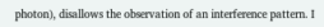photon), disallows the observation of an interference pattern. I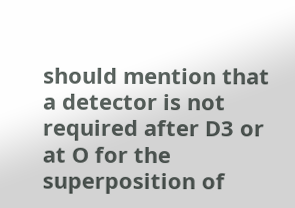should mention that a detector is not required after D3 or at O for the superposition of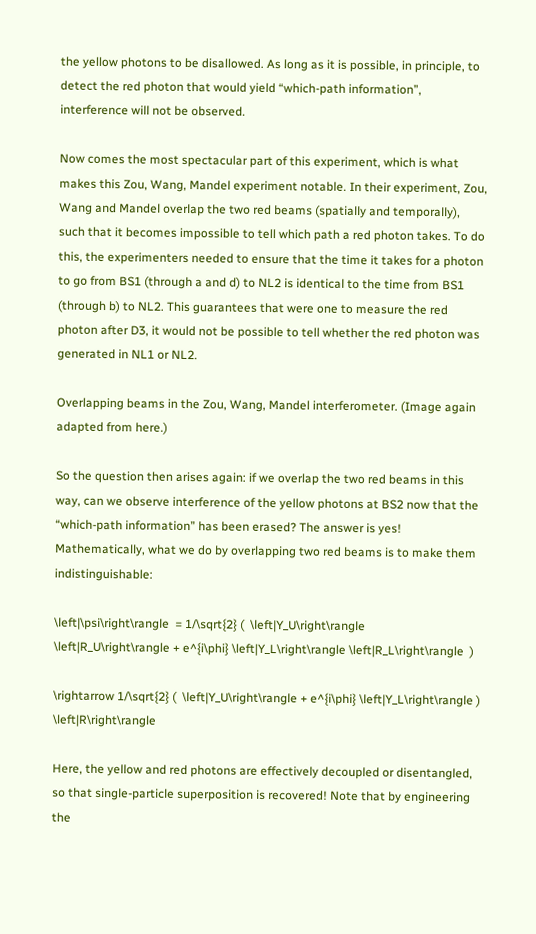the yellow photons to be disallowed. As long as it is possible, in principle, to detect the red photon that would yield “which-path information”, interference will not be observed.

Now comes the most spectacular part of this experiment, which is what makes this Zou, Wang, Mandel experiment notable. In their experiment, Zou, Wang and Mandel overlap the two red beams (spatially and temporally), such that it becomes impossible to tell which path a red photon takes. To do this, the experimenters needed to ensure that the time it takes for a photon to go from BS1 (through a and d) to NL2 is identical to the time from BS1 (through b) to NL2. This guarantees that were one to measure the red photon after D3, it would not be possible to tell whether the red photon was generated in NL1 or NL2.

Overlapping beams in the Zou, Wang, Mandel interferometer. (Image again adapted from here.)

So the question then arises again: if we overlap the two red beams in this way, can we observe interference of the yellow photons at BS2 now that the “which-path information” has been erased? The answer is yes! Mathematically, what we do by overlapping two red beams is to make them indistinguishable:

\left|\psi\right\rangle  = 1/\sqrt{2} (  \left|Y_U\right\rangle \left|R_U\right\rangle + e^{i\phi} \left|Y_L\right\rangle \left|R_L\right\rangle  )

\rightarrow 1/\sqrt{2} (  \left|Y_U\right\rangle + e^{i\phi} \left|Y_L\right\rangle ) \left|R\right\rangle

Here, the yellow and red photons are effectively decoupled or disentangled, so that single-particle superposition is recovered! Note that by engineering the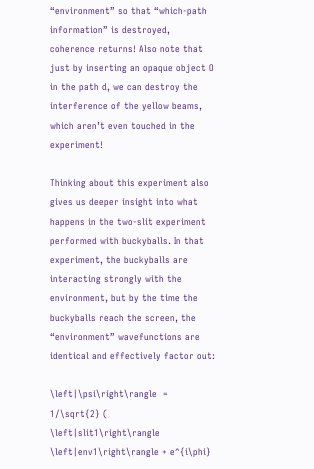“environment” so that “which-path information” is destroyed, coherence returns! Also note that just by inserting an opaque object O in the path d, we can destroy the interference of the yellow beams, which aren’t even touched in the experiment!

Thinking about this experiment also gives us deeper insight into what happens in the two-slit experiment performed with buckyballs. In that experiment, the buckyballs are interacting strongly with the environment, but by the time the buckyballs reach the screen, the “environment” wavefunctions are identical and effectively factor out:

\left|\psi\right\rangle  = 1/\sqrt{2} (  \left|slit1\right\rangle \left|env1\right\rangle + e^{i\phi}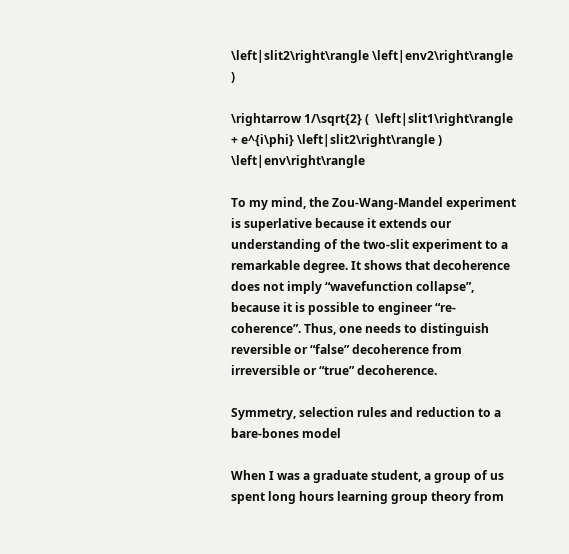\left|slit2\right\rangle \left|env2\right\rangle  )

\rightarrow 1/\sqrt{2} (  \left|slit1\right\rangle + e^{i\phi} \left|slit2\right\rangle ) \left|env\right\rangle

To my mind, the Zou-Wang-Mandel experiment is superlative because it extends our understanding of the two-slit experiment to a remarkable degree. It shows that decoherence does not imply “wavefunction collapse”, because it is possible to engineer “re-coherence”. Thus, one needs to distinguish reversible or “false” decoherence from irreversible or “true” decoherence.

Symmetry, selection rules and reduction to a bare-bones model

When I was a graduate student, a group of us spent long hours learning group theory from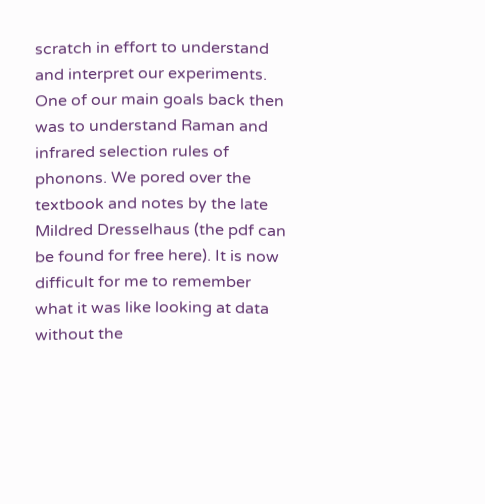scratch in effort to understand and interpret our experiments. One of our main goals back then was to understand Raman and infrared selection rules of phonons. We pored over the textbook and notes by the late Mildred Dresselhaus (the pdf can be found for free here). It is now difficult for me to remember what it was like looking at data without the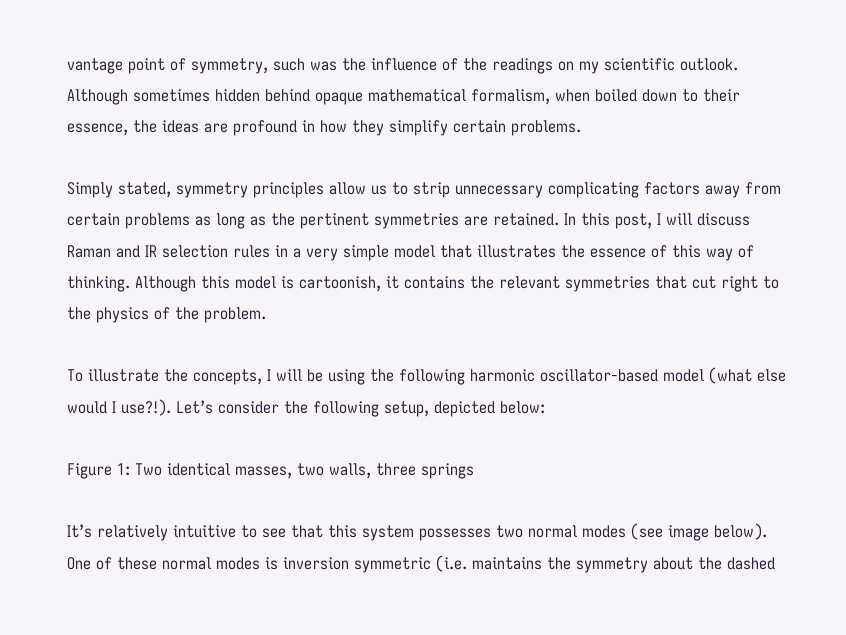vantage point of symmetry, such was the influence of the readings on my scientific outlook. Although sometimes hidden behind opaque mathematical formalism, when boiled down to their essence, the ideas are profound in how they simplify certain problems.

Simply stated, symmetry principles allow us to strip unnecessary complicating factors away from certain problems as long as the pertinent symmetries are retained. In this post, I will discuss Raman and IR selection rules in a very simple model that illustrates the essence of this way of thinking. Although this model is cartoonish, it contains the relevant symmetries that cut right to the physics of the problem.

To illustrate the concepts, I will be using the following harmonic oscillator-based model (what else would I use?!). Let’s consider the following setup, depicted below:

Figure 1: Two identical masses, two walls, three springs

It’s relatively intuitive to see that this system possesses two normal modes (see image below). One of these normal modes is inversion symmetric (i.e. maintains the symmetry about the dashed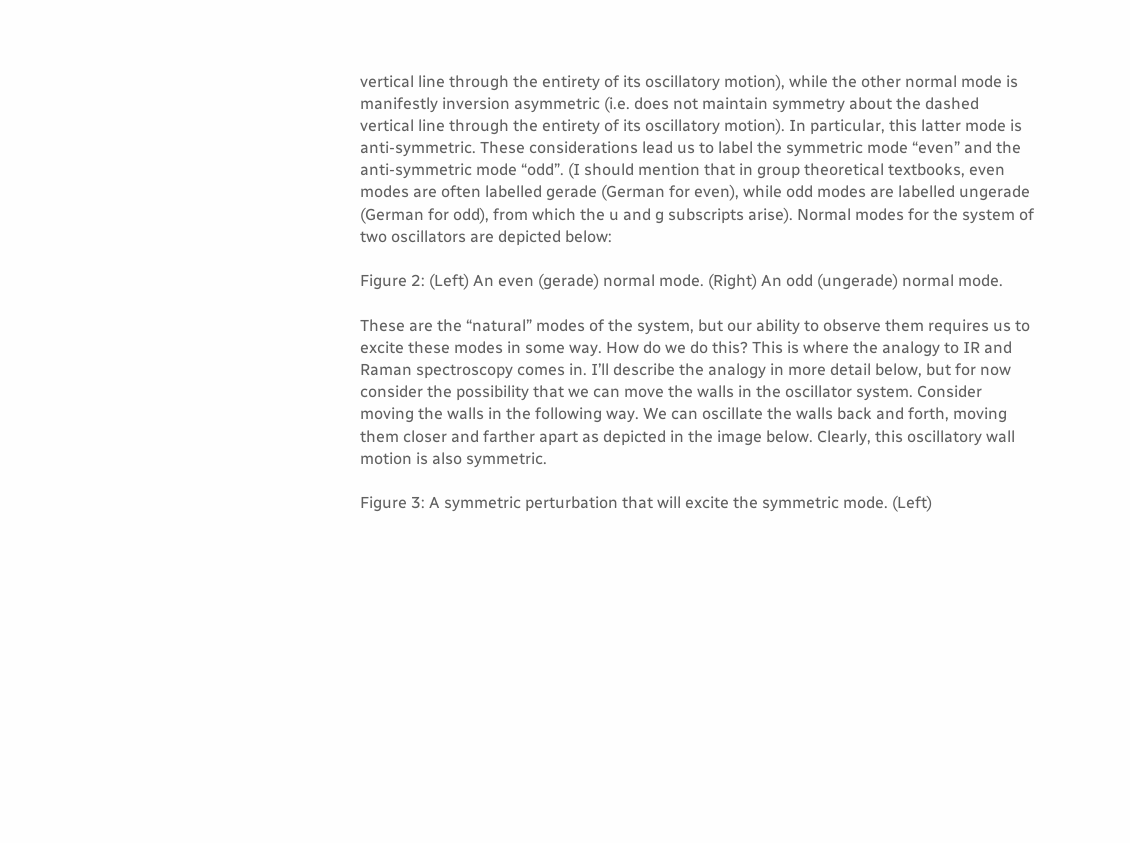vertical line through the entirety of its oscillatory motion), while the other normal mode is manifestly inversion asymmetric (i.e. does not maintain symmetry about the dashed vertical line through the entirety of its oscillatory motion). In particular, this latter mode is anti-symmetric. These considerations lead us to label the symmetric mode “even” and the anti-symmetric mode “odd”. (I should mention that in group theoretical textbooks, even modes are often labelled gerade (German for even), while odd modes are labelled ungerade (German for odd), from which the u and g subscripts arise). Normal modes for the system of two oscillators are depicted below:

Figure 2: (Left) An even (gerade) normal mode. (Right) An odd (ungerade) normal mode.

These are the “natural” modes of the system, but our ability to observe them requires us to excite these modes in some way. How do we do this? This is where the analogy to IR and Raman spectroscopy comes in. I’ll describe the analogy in more detail below, but for now consider the possibility that we can move the walls in the oscillator system. Consider moving the walls in the following way. We can oscillate the walls back and forth, moving them closer and farther apart as depicted in the image below. Clearly, this oscillatory wall motion is also symmetric.

Figure 3: A symmetric perturbation that will excite the symmetric mode. (Left)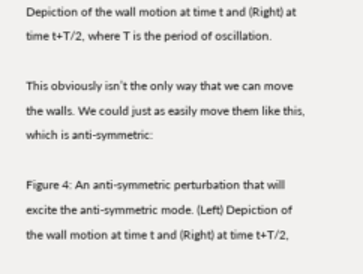Depiction of the wall motion at time t and (Right) at time t+T/2, where T is the period of oscillation.

This obviously isn’t the only way that we can move the walls. We could just as easily move them like this, which is anti-symmetric:

Figure 4: An anti-symmetric perturbation that will excite the anti-symmetric mode. (Left) Depiction of the wall motion at time t and (Right) at time t+T/2,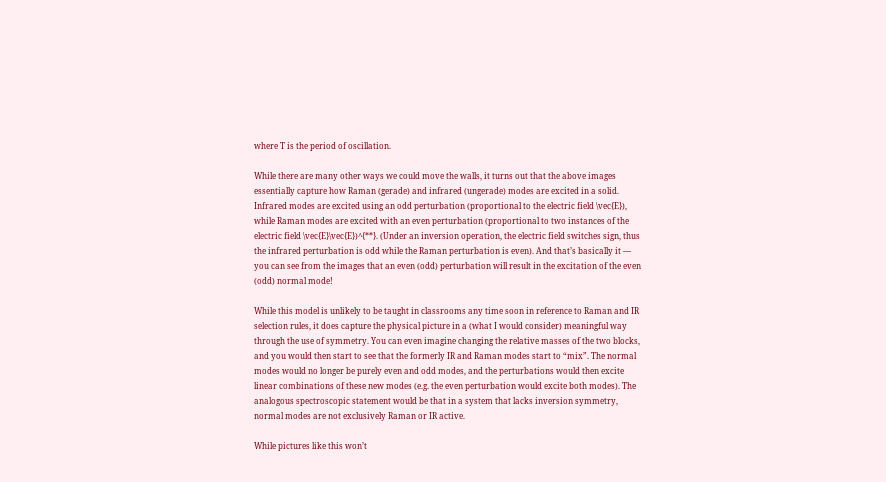where T is the period of oscillation.

While there are many other ways we could move the walls, it turns out that the above images essentially capture how Raman (gerade) and infrared (ungerade) modes are excited in a solid. Infrared modes are excited using an odd perturbation (proportional to the electric field \vec{E}), while Raman modes are excited with an even perturbation (proportional to two instances of the electric field \vec{E}\vec{E})^{**}. (Under an inversion operation, the electric field switches sign, thus the infrared perturbation is odd while the Raman perturbation is even). And that’s basically it — you can see from the images that an even (odd) perturbation will result in the excitation of the even (odd) normal mode!

While this model is unlikely to be taught in classrooms any time soon in reference to Raman and IR selection rules, it does capture the physical picture in a (what I would consider) meaningful way through the use of symmetry. You can even imagine changing the relative masses of the two blocks, and you would then start to see that the formerly IR and Raman modes start to “mix”. The normal modes would no longer be purely even and odd modes, and the perturbations would then excite linear combinations of these new modes (e.g. the even perturbation would excite both modes). The analogous spectroscopic statement would be that in a system that lacks inversion symmetry, normal modes are not exclusively Raman or IR active.

While pictures like this won’t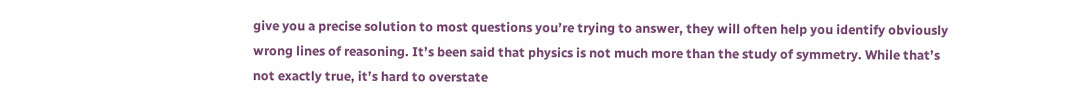give you a precise solution to most questions you’re trying to answer, they will often help you identify obviously wrong lines of reasoning. It’s been said that physics is not much more than the study of symmetry. While that’s not exactly true, it’s hard to overstate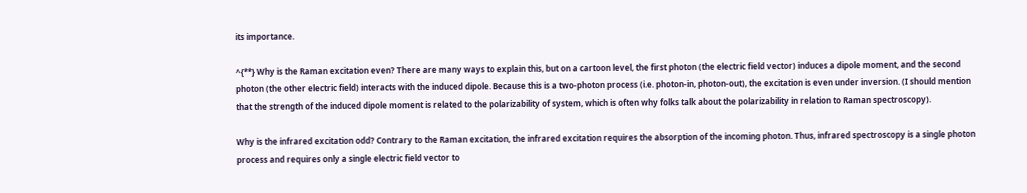its importance.

^{**} Why is the Raman excitation even? There are many ways to explain this, but on a cartoon level, the first photon (the electric field vector) induces a dipole moment, and the second photon (the other electric field) interacts with the induced dipole. Because this is a two-photon process (i.e. photon-in, photon-out), the excitation is even under inversion. (I should mention that the strength of the induced dipole moment is related to the polarizability of system, which is often why folks talk about the polarizability in relation to Raman spectroscopy).

Why is the infrared excitation odd? Contrary to the Raman excitation, the infrared excitation requires the absorption of the incoming photon. Thus, infrared spectroscopy is a single photon process and requires only a single electric field vector to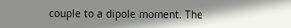couple to a dipole moment. The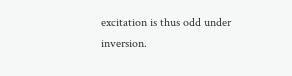excitation is thus odd under inversion.